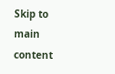Skip to main content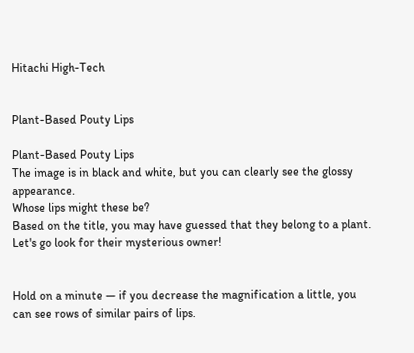Hitachi High-Tech


Plant-Based Pouty Lips

Plant-Based Pouty Lips
The image is in black and white, but you can clearly see the glossy appearance.
Whose lips might these be?
Based on the title, you may have guessed that they belong to a plant.
Let's go look for their mysterious owner!


Hold on a minute — if you decrease the magnification a little, you can see rows of similar pairs of lips.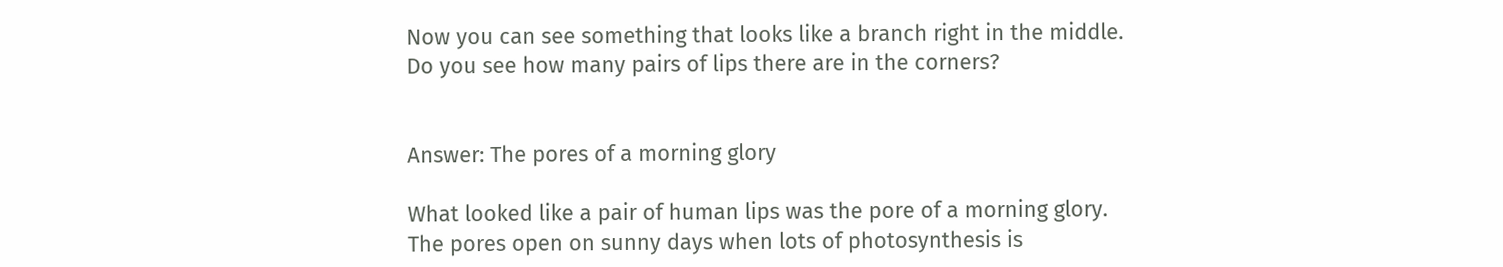Now you can see something that looks like a branch right in the middle.
Do you see how many pairs of lips there are in the corners?


Answer: The pores of a morning glory

What looked like a pair of human lips was the pore of a morning glory.
The pores open on sunny days when lots of photosynthesis is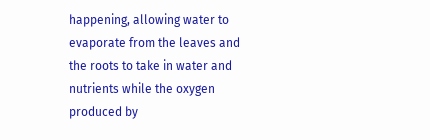happening, allowing water to evaporate from the leaves and the roots to take in water and nutrients while the oxygen produced by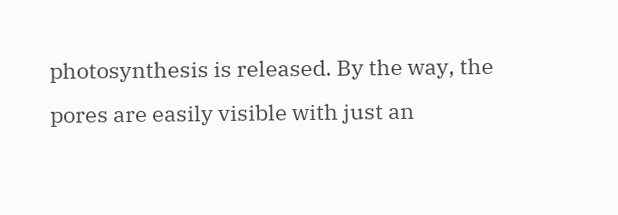photosynthesis is released. By the way, the pores are easily visible with just an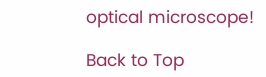optical microscope!

Back to Top